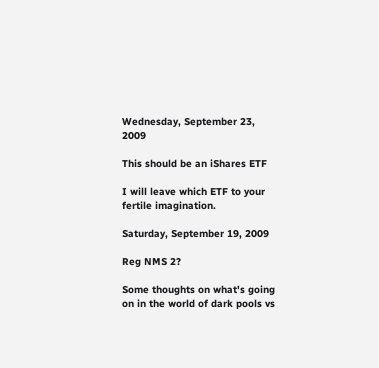Wednesday, September 23, 2009

This should be an iShares ETF

I will leave which ETF to your fertile imagination.

Saturday, September 19, 2009

Reg NMS 2?

Some thoughts on what's going on in the world of dark pools vs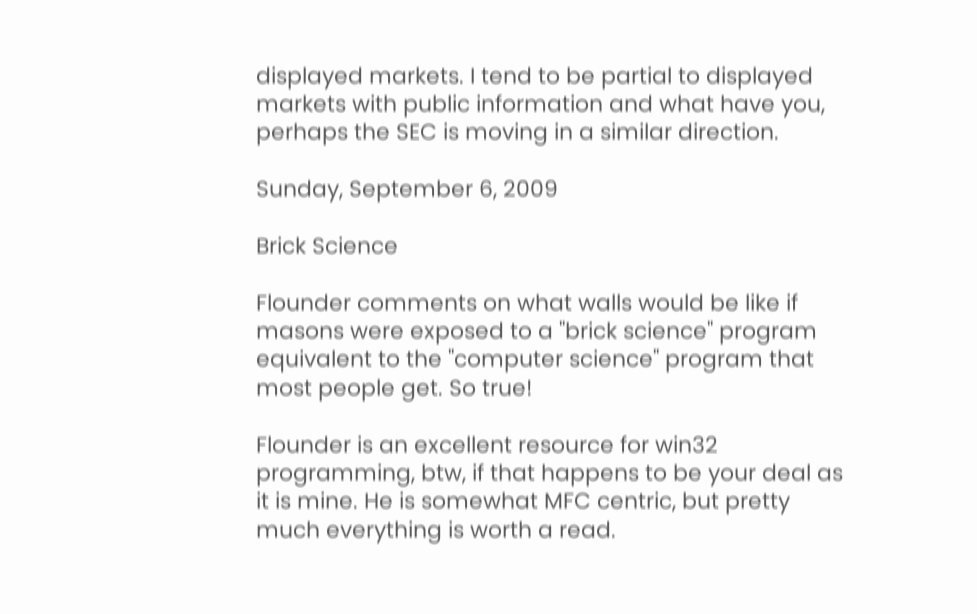displayed markets. I tend to be partial to displayed markets with public information and what have you, perhaps the SEC is moving in a similar direction.

Sunday, September 6, 2009

Brick Science

Flounder comments on what walls would be like if masons were exposed to a "brick science" program equivalent to the "computer science" program that most people get. So true!

Flounder is an excellent resource for win32 programming, btw, if that happens to be your deal as it is mine. He is somewhat MFC centric, but pretty much everything is worth a read.